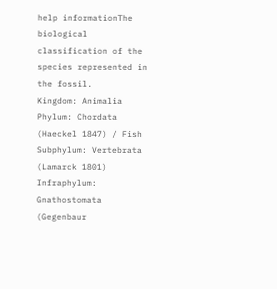help informationThe biological classification of the species represented in the fossil.
Kingdom: Animalia
Phylum: Chordata (Haeckel 1847) / Fish
Subphylum: Vertebrata (Lamarck 1801)
Infraphylum: Gnathostomata (Gegenbaur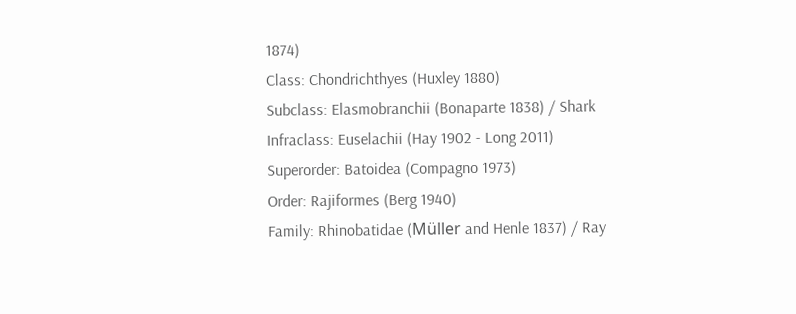1874)
Class: Chondrichthyes (Huxley 1880)
Subclass: Elasmobranchii (Bonaparte 1838) / Shark
Infraclass: Euselachii (Hay 1902 - Long 2011)
Superorder: Batoidea (Compagno 1973)
Order: Rajiformes (Berg 1940)
Family: Rhinobatidae (Müller and Henle 1837) / Ray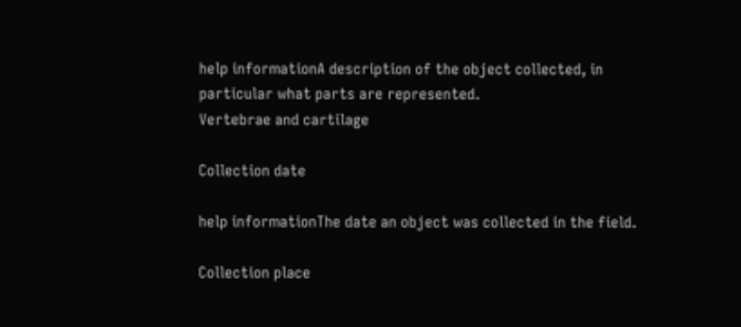help informationA description of the object collected, in particular what parts are represented.
Vertebrae and cartilage

Collection date

help informationThe date an object was collected in the field.

Collection place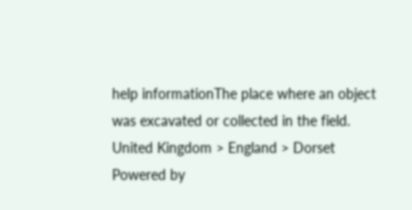help informationThe place where an object was excavated or collected in the field.
United Kingdom > England > Dorset
Powered by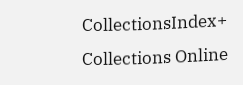CollectionsIndex+ Collections Online